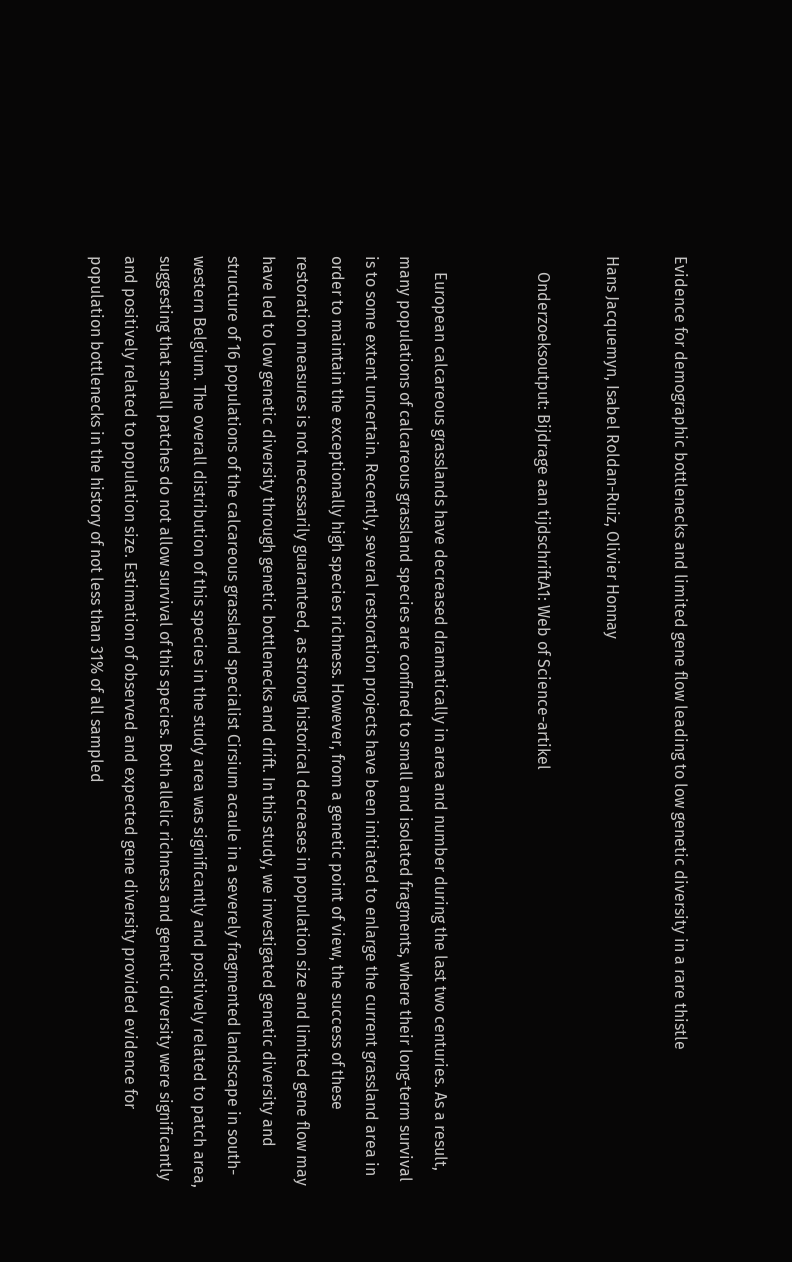Evidence for demographic bottlenecks and limited gene flow leading to low genetic diversity in a rare thistle

Hans Jacquemyn, Isabel Roldan-Ruiz, Olivier Honnay

    Onderzoeksoutput: Bijdrage aan tijdschriftA1: Web of Science-artikel


    European calcareous grasslands have decreased dramatically in area and number during the last two centuries. As a result, many populations of calcareous grassland species are confined to small and isolated fragments, where their long-term survival is to some extent uncertain. Recently, several restoration projects have been initiated to enlarge the current grassland area in order to maintain the exceptionally high species richness. However, from a genetic point of view, the success of these restoration measures is not necessarily guaranteed, as strong historical decreases in population size and limited gene flow may have led to low genetic diversity through genetic bottlenecks and drift. In this study, we investigated genetic diversity and structure of 16 populations of the calcareous grassland specialist Cirsium acaule in a severely fragmented landscape in south-western Belgium. The overall distribution of this species in the study area was significantly and positively related to patch area, suggesting that small patches do not allow survival of this species. Both allelic richness and genetic diversity were significantly and positively related to population size. Estimation of observed and expected gene diversity provided evidence for population bottlenecks in the history of not less than 31% of all sampled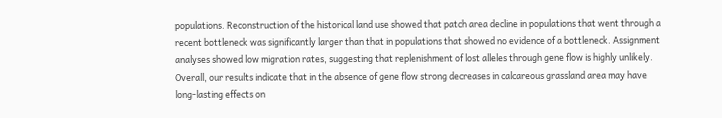populations. Reconstruction of the historical land use showed that patch area decline in populations that went through a recent bottleneck was significantly larger than that in populations that showed no evidence of a bottleneck. Assignment analyses showed low migration rates, suggesting that replenishment of lost alleles through gene flow is highly unlikely. Overall, our results indicate that in the absence of gene flow strong decreases in calcareous grassland area may have long-lasting effects on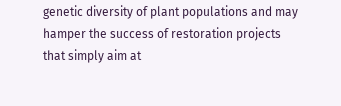genetic diversity of plant populations and may hamper the success of restoration projects that simply aim at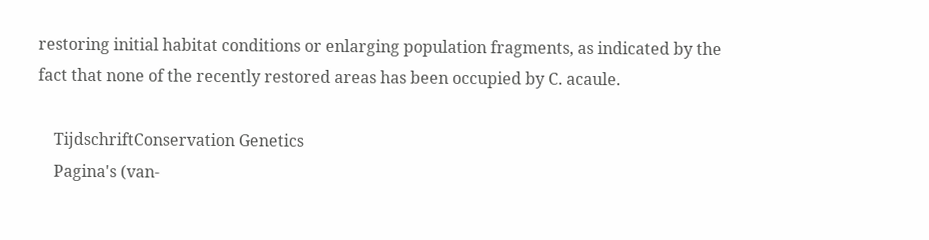restoring initial habitat conditions or enlarging population fragments, as indicated by the fact that none of the recently restored areas has been occupied by C. acaule.

    TijdschriftConservation Genetics
    Pagina's (van-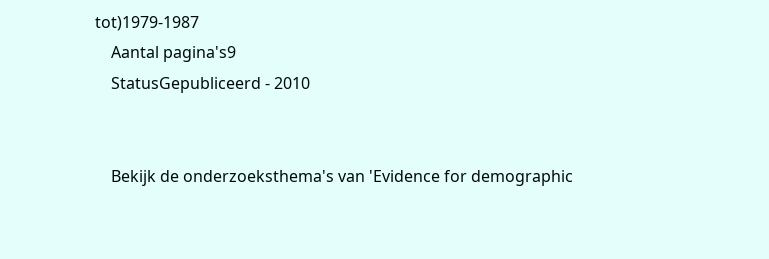tot)1979-1987
    Aantal pagina's9
    StatusGepubliceerd - 2010


    Bekijk de onderzoeksthema's van 'Evidence for demographic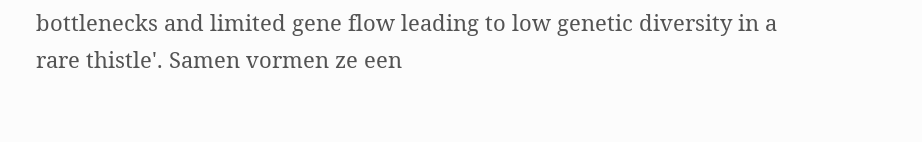bottlenecks and limited gene flow leading to low genetic diversity in a rare thistle'. Samen vormen ze een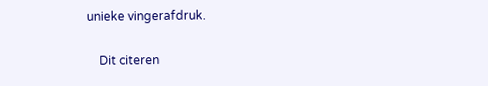unieke vingerafdruk.

    Dit citeren